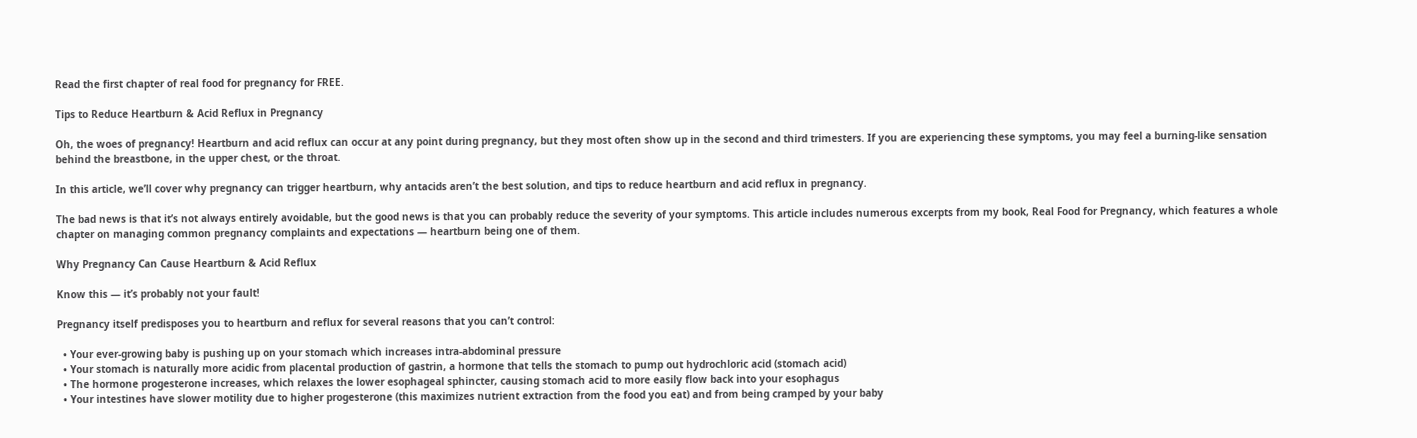Read the first chapter of real food for pregnancy for FREE.

Tips to Reduce Heartburn & Acid Reflux in Pregnancy

Oh, the woes of pregnancy! Heartburn and acid reflux can occur at any point during pregnancy, but they most often show up in the second and third trimesters. If you are experiencing these symptoms, you may feel a burning-like sensation behind the breastbone, in the upper chest, or the throat.

In this article, we’ll cover why pregnancy can trigger heartburn, why antacids aren’t the best solution, and tips to reduce heartburn and acid reflux in pregnancy.

The bad news is that it’s not always entirely avoidable, but the good news is that you can probably reduce the severity of your symptoms. This article includes numerous excerpts from my book, Real Food for Pregnancy, which features a whole chapter on managing common pregnancy complaints and expectations — heartburn being one of them.

Why Pregnancy Can Cause Heartburn & Acid Reflux

Know this — it’s probably not your fault!

Pregnancy itself predisposes you to heartburn and reflux for several reasons that you can’t control:

  • Your ever-growing baby is pushing up on your stomach which increases intra-abdominal pressure
  • Your stomach is naturally more acidic from placental production of gastrin, a hormone that tells the stomach to pump out hydrochloric acid (stomach acid)
  • The hormone progesterone increases, which relaxes the lower esophageal sphincter, causing stomach acid to more easily flow back into your esophagus
  • Your intestines have slower motility due to higher progesterone (this maximizes nutrient extraction from the food you eat) and from being cramped by your baby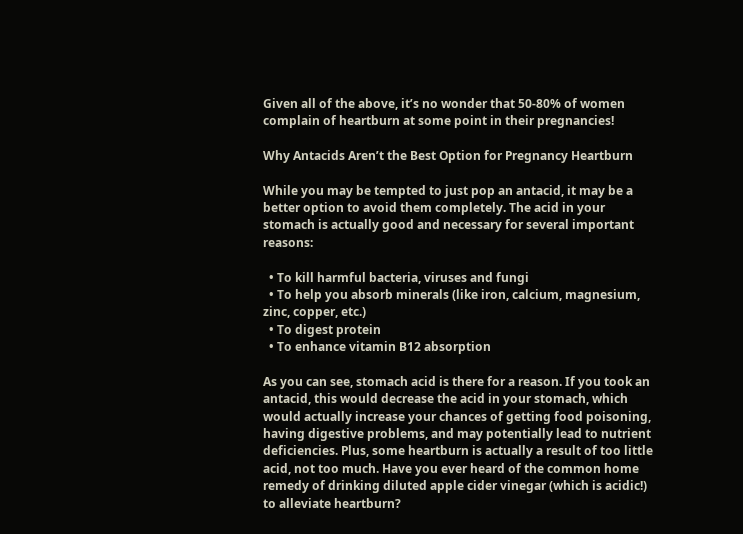Given all of the above, it’s no wonder that 50-80% of women complain of heartburn at some point in their pregnancies!

Why Antacids Aren’t the Best Option for Pregnancy Heartburn

While you may be tempted to just pop an antacid, it may be a better option to avoid them completely. The acid in your stomach is actually good and necessary for several important reasons:

  • To kill harmful bacteria, viruses and fungi
  • To help you absorb minerals (like iron, calcium, magnesium, zinc, copper, etc.)
  • To digest protein
  • To enhance vitamin B12 absorption

As you can see, stomach acid is there for a reason. If you took an antacid, this would decrease the acid in your stomach, which would actually increase your chances of getting food poisoning,  having digestive problems, and may potentially lead to nutrient deficiencies. Plus, some heartburn is actually a result of too little acid, not too much. Have you ever heard of the common home remedy of drinking diluted apple cider vinegar (which is acidic!) to alleviate heartburn?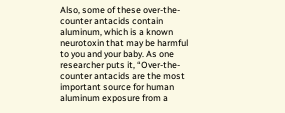Also, some of these over-the-counter antacids contain aluminum, which is a known neurotoxin that may be harmful to you and your baby. As one researcher puts it, “Over-the-counter antacids are the most important source for human aluminum exposure from a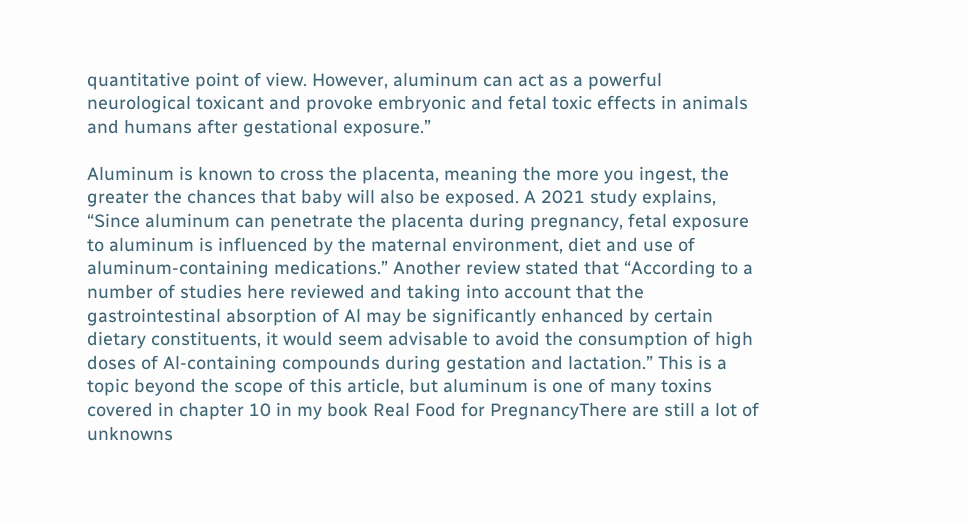quantitative point of view. However, aluminum can act as a powerful neurological toxicant and provoke embryonic and fetal toxic effects in animals and humans after gestational exposure.”

Aluminum is known to cross the placenta, meaning the more you ingest, the greater the chances that baby will also be exposed. A 2021 study explains, “Since aluminum can penetrate the placenta during pregnancy, fetal exposure to aluminum is influenced by the maternal environment, diet and use of aluminum-containing medications.” Another review stated that “According to a number of studies here reviewed and taking into account that the gastrointestinal absorption of Al may be significantly enhanced by certain dietary constituents, it would seem advisable to avoid the consumption of high doses of Al-containing compounds during gestation and lactation.” This is a topic beyond the scope of this article, but aluminum is one of many toxins covered in chapter 10 in my book Real Food for PregnancyThere are still a lot of unknowns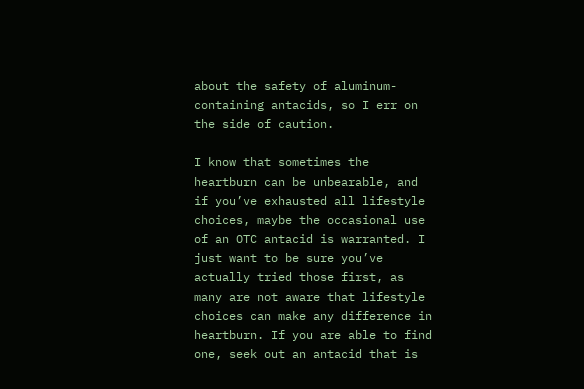about the safety of aluminum-containing antacids, so I err on the side of caution.

I know that sometimes the heartburn can be unbearable, and if you’ve exhausted all lifestyle choices, maybe the occasional use of an OTC antacid is warranted. I just want to be sure you’ve actually tried those first, as many are not aware that lifestyle choices can make any difference in heartburn. If you are able to find one, seek out an antacid that is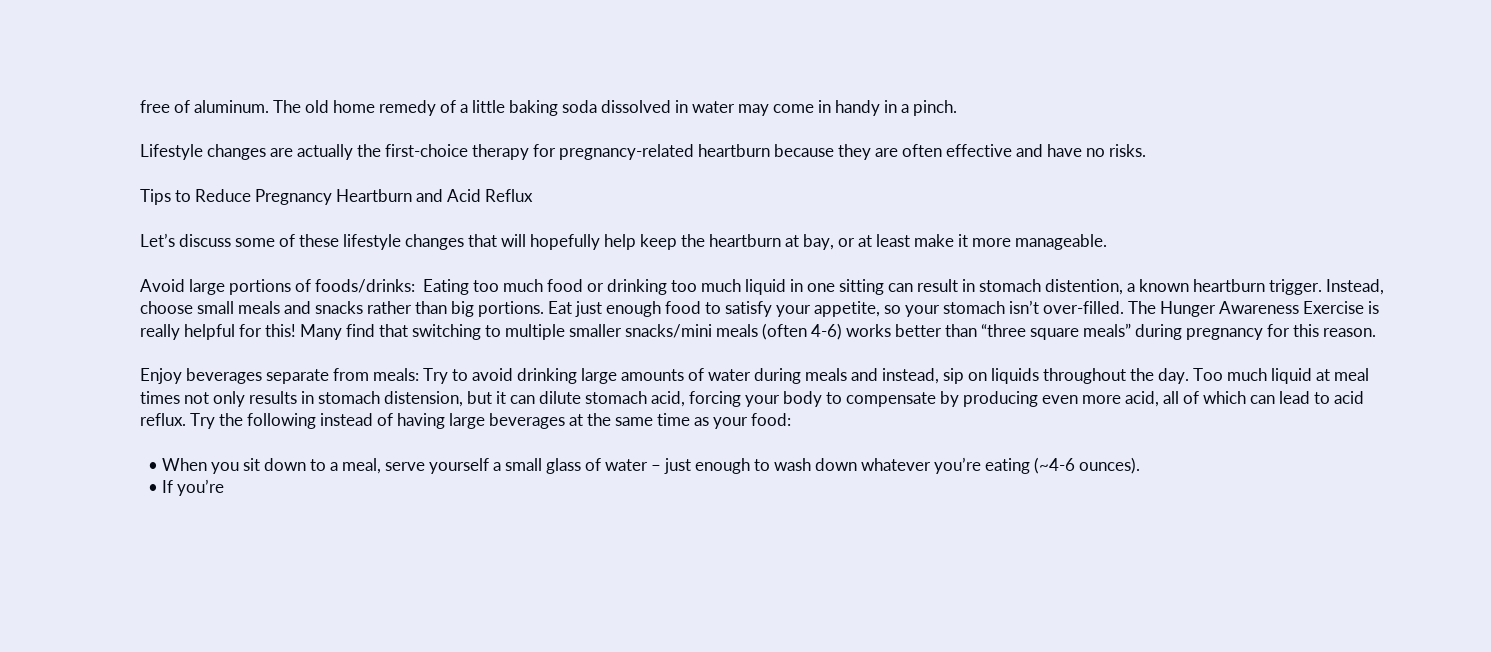free of aluminum. The old home remedy of a little baking soda dissolved in water may come in handy in a pinch.

Lifestyle changes are actually the first-choice therapy for pregnancy-related heartburn because they are often effective and have no risks.

Tips to Reduce Pregnancy Heartburn and Acid Reflux

Let’s discuss some of these lifestyle changes that will hopefully help keep the heartburn at bay, or at least make it more manageable.

Avoid large portions of foods/drinks:  Eating too much food or drinking too much liquid in one sitting can result in stomach distention, a known heartburn trigger. Instead, choose small meals and snacks rather than big portions. Eat just enough food to satisfy your appetite, so your stomach isn’t over-filled. The Hunger Awareness Exercise is really helpful for this! Many find that switching to multiple smaller snacks/mini meals (often 4-6) works better than “three square meals” during pregnancy for this reason.

Enjoy beverages separate from meals: Try to avoid drinking large amounts of water during meals and instead, sip on liquids throughout the day. Too much liquid at meal times not only results in stomach distension, but it can dilute stomach acid, forcing your body to compensate by producing even more acid, all of which can lead to acid reflux. Try the following instead of having large beverages at the same time as your food:

  • When you sit down to a meal, serve yourself a small glass of water – just enough to wash down whatever you’re eating (~4-6 ounces).
  • If you’re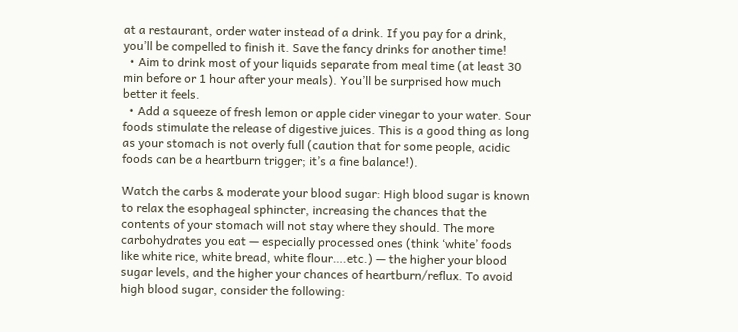at a restaurant, order water instead of a drink. If you pay for a drink, you’ll be compelled to finish it. Save the fancy drinks for another time!
  • Aim to drink most of your liquids separate from meal time (at least 30 min before or 1 hour after your meals). You’ll be surprised how much better it feels.
  • Add a squeeze of fresh lemon or apple cider vinegar to your water. Sour  foods stimulate the release of digestive juices. This is a good thing as long as your stomach is not overly full (caution that for some people, acidic foods can be a heartburn trigger; it’s a fine balance!).

Watch the carbs & moderate your blood sugar: High blood sugar is known to relax the esophageal sphincter, increasing the chances that the contents of your stomach will not stay where they should. The more carbohydrates you eat — especially processed ones (think ‘white’ foods like white rice, white bread, white flour….etc.) — the higher your blood sugar levels, and the higher your chances of heartburn/reflux. To avoid high blood sugar, consider the following: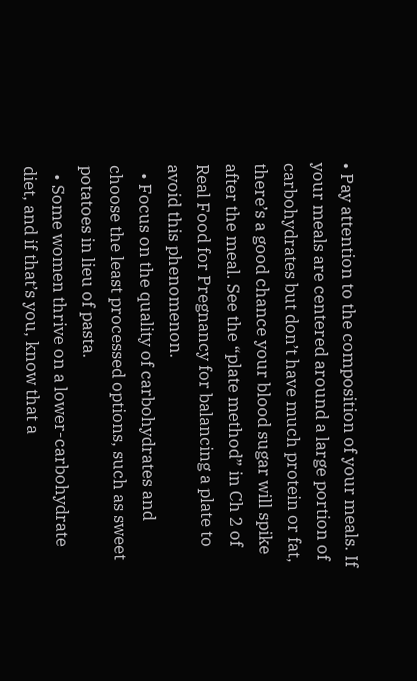• Pay attention to the composition of your meals. If your meals are centered around a large portion of carbohydrates but don’t have much protein or fat, there’s a good chance your blood sugar will spike after the meal. See the “plate method” in Ch 2 of Real Food for Pregnancy for balancing a plate to avoid this phenomenon.
  • Focus on the quality of carbohydrates and choose the least processed options, such as sweet potatoes in lieu of pasta.
  • Some women thrive on a lower-carbohydrate diet, and if that’s you, know that a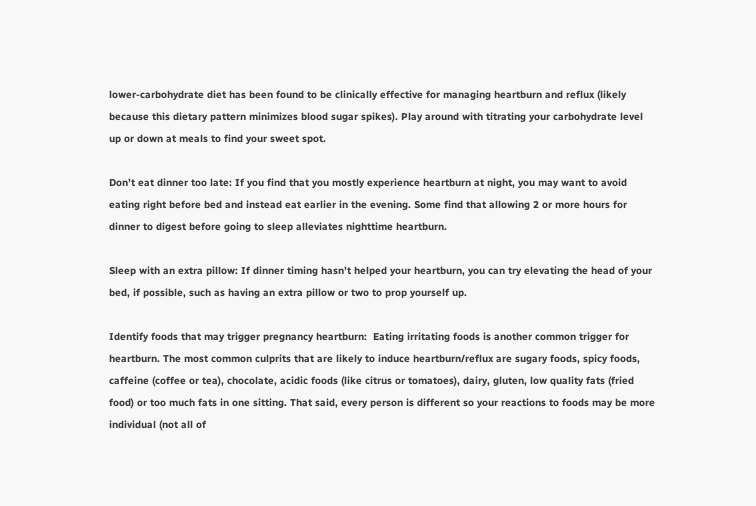lower-carbohydrate diet has been found to be clinically effective for managing heartburn and reflux (likely because this dietary pattern minimizes blood sugar spikes). Play around with titrating your carbohydrate level up or down at meals to find your sweet spot.

Don’t eat dinner too late: If you find that you mostly experience heartburn at night, you may want to avoid eating right before bed and instead eat earlier in the evening. Some find that allowing 2 or more hours for dinner to digest before going to sleep alleviates nighttime heartburn.

Sleep with an extra pillow: If dinner timing hasn’t helped your heartburn, you can try elevating the head of your bed, if possible, such as having an extra pillow or two to prop yourself up.

Identify foods that may trigger pregnancy heartburn:  Eating irritating foods is another common trigger for heartburn. The most common culprits that are likely to induce heartburn/reflux are sugary foods, spicy foods, caffeine (coffee or tea), chocolate, acidic foods (like citrus or tomatoes), dairy, gluten, low quality fats (fried food) or too much fats in one sitting. That said, every person is different so your reactions to foods may be more individual (not all of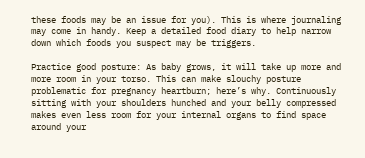these foods may be an issue for you). This is where journaling may come in handy. Keep a detailed food diary to help narrow down which foods you suspect may be triggers.

Practice good posture: As baby grows, it will take up more and more room in your torso. This can make slouchy posture problematic for pregnancy heartburn; here’s why. Continuously sitting with your shoulders hunched and your belly compressed makes even less room for your internal organs to find space around your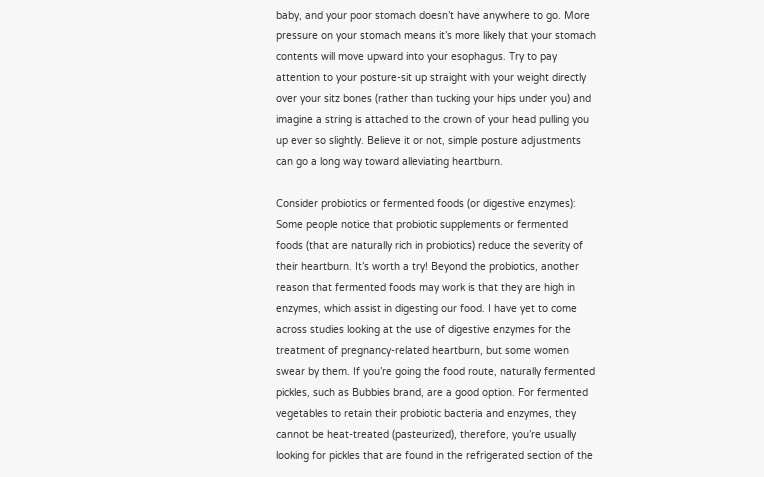baby, and your poor stomach doesn’t have anywhere to go. More pressure on your stomach means it’s more likely that your stomach contents will move upward into your esophagus. Try to pay attention to your posture-sit up straight with your weight directly over your sitz bones (rather than tucking your hips under you) and imagine a string is attached to the crown of your head pulling you up ever so slightly. Believe it or not, simple posture adjustments can go a long way toward alleviating heartburn.

Consider probiotics or fermented foods (or digestive enzymes): Some people notice that probiotic supplements or fermented foods (that are naturally rich in probiotics) reduce the severity of their heartburn. It’s worth a try! Beyond the probiotics, another reason that fermented foods may work is that they are high in enzymes, which assist in digesting our food. I have yet to come across studies looking at the use of digestive enzymes for the treatment of pregnancy-related heartburn, but some women swear by them. If you’re going the food route, naturally fermented pickles, such as Bubbies brand, are a good option. For fermented vegetables to retain their probiotic bacteria and enzymes, they cannot be heat-treated (pasteurized), therefore, you’re usually looking for pickles that are found in the refrigerated section of the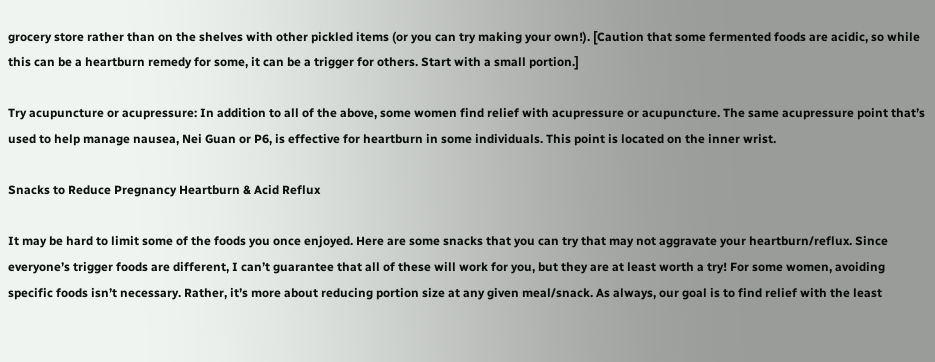grocery store rather than on the shelves with other pickled items (or you can try making your own!). [Caution that some fermented foods are acidic, so while this can be a heartburn remedy for some, it can be a trigger for others. Start with a small portion.]

Try acupuncture or acupressure: In addition to all of the above, some women find relief with acupressure or acupuncture. The same acupressure point that’s used to help manage nausea, Nei Guan or P6, is effective for heartburn in some individuals. This point is located on the inner wrist.

Snacks to Reduce Pregnancy Heartburn & Acid Reflux

It may be hard to limit some of the foods you once enjoyed. Here are some snacks that you can try that may not aggravate your heartburn/reflux. Since everyone’s trigger foods are different, I can’t guarantee that all of these will work for you, but they are at least worth a try! For some women, avoiding specific foods isn’t necessary. Rather, it’s more about reducing portion size at any given meal/snack. As always, our goal is to find relief with the least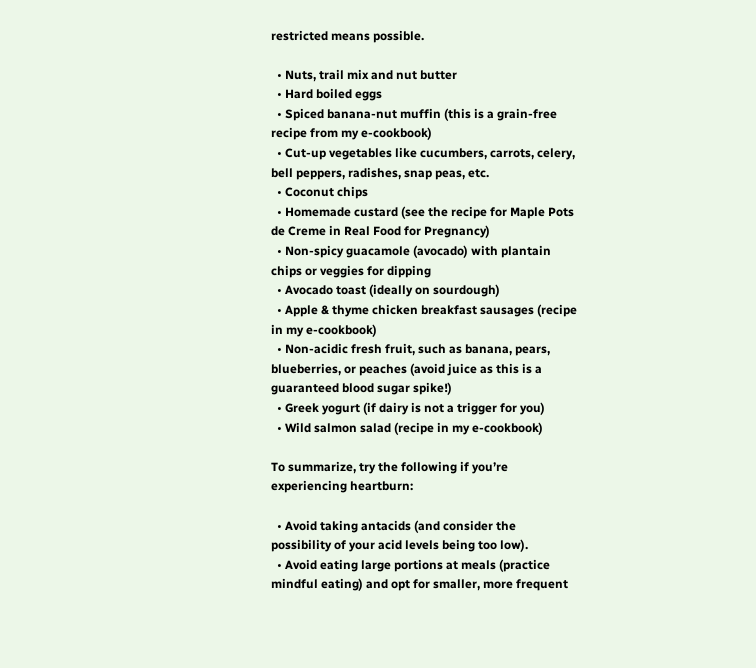restricted means possible.

  • Nuts, trail mix and nut butter
  • Hard boiled eggs
  • Spiced banana-nut muffin (this is a grain-free recipe from my e-cookbook)
  • Cut-up vegetables like cucumbers, carrots, celery, bell peppers, radishes, snap peas, etc.
  • Coconut chips
  • Homemade custard (see the recipe for Maple Pots de Creme in Real Food for Pregnancy)
  • Non-spicy guacamole (avocado) with plantain chips or veggies for dipping
  • Avocado toast (ideally on sourdough)
  • Apple & thyme chicken breakfast sausages (recipe in my e-cookbook)
  • Non-acidic fresh fruit, such as banana, pears, blueberries, or peaches (avoid juice as this is a guaranteed blood sugar spike!)
  • Greek yogurt (if dairy is not a trigger for you)
  • Wild salmon salad (recipe in my e-cookbook)

To summarize, try the following if you’re experiencing heartburn:

  • Avoid taking antacids (and consider the possibility of your acid levels being too low).
  • Avoid eating large portions at meals (practice mindful eating) and opt for smaller, more frequent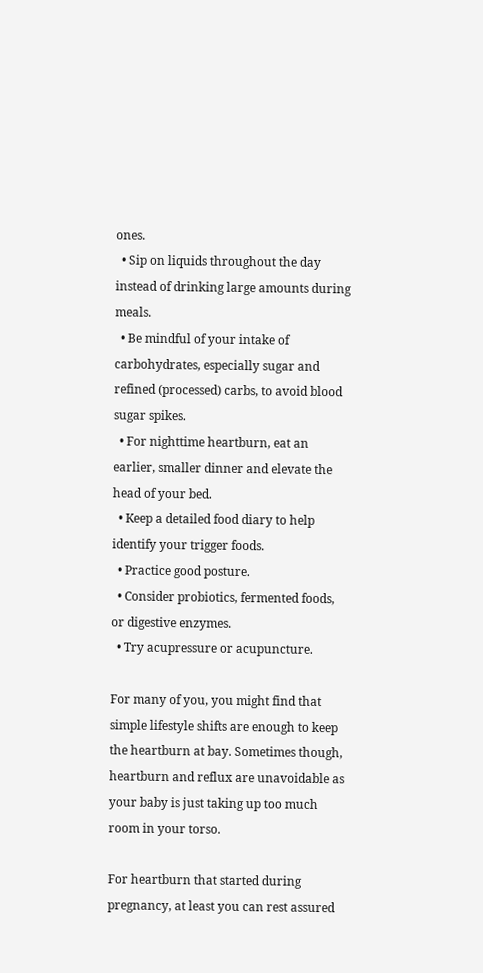ones.
  • Sip on liquids throughout the day instead of drinking large amounts during meals.
  • Be mindful of your intake of carbohydrates, especially sugar and refined (processed) carbs, to avoid blood sugar spikes.
  • For nighttime heartburn, eat an earlier, smaller dinner and elevate the head of your bed.
  • Keep a detailed food diary to help identify your trigger foods.
  • Practice good posture.
  • Consider probiotics, fermented foods, or digestive enzymes.
  • Try acupressure or acupuncture.

For many of you, you might find that simple lifestyle shifts are enough to keep the heartburn at bay. Sometimes though, heartburn and reflux are unavoidable as your baby is just taking up too much room in your torso.

For heartburn that started during pregnancy, at least you can rest assured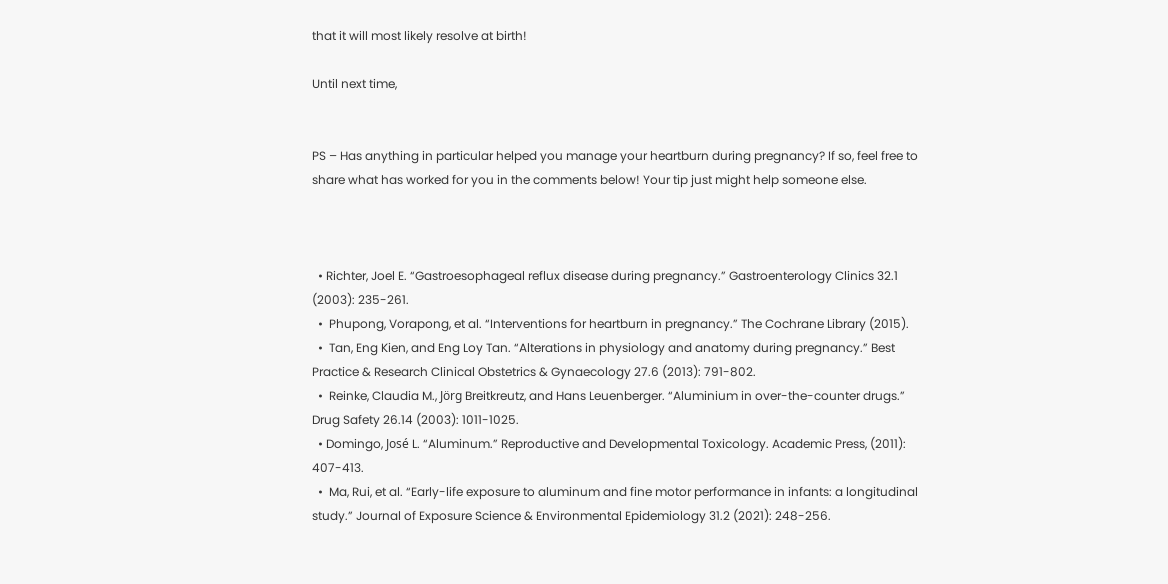that it will most likely resolve at birth!

Until next time,


PS – Has anything in particular helped you manage your heartburn during pregnancy? If so, feel free to share what has worked for you in the comments below! Your tip just might help someone else.



  • Richter, Joel E. “Gastroesophageal reflux disease during pregnancy.” Gastroenterology Clinics 32.1 (2003): 235-261.
  •  Phupong, Vorapong, et al. “Interventions for heartburn in pregnancy.” The Cochrane Library (2015).
  •  Tan, Eng Kien, and Eng Loy Tan. “Alterations in physiology and anatomy during pregnancy.” Best Practice & Research Clinical Obstetrics & Gynaecology 27.6 (2013): 791-802.
  •  Reinke, Claudia M., Jörg Breitkreutz, and Hans Leuenberger. “Aluminium in over-the-counter drugs.” Drug Safety 26.14 (2003): 1011-1025.
  • Domingo, José L. “Aluminum.” Reproductive and Developmental Toxicology. Academic Press, (2011): 407-413.
  •  Ma, Rui, et al. “Early-life exposure to aluminum and fine motor performance in infants: a longitudinal study.” Journal of Exposure Science & Environmental Epidemiology 31.2 (2021): 248-256.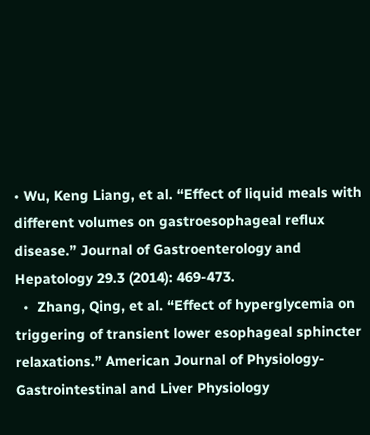• Wu, Keng Liang, et al. “Effect of liquid meals with different volumes on gastroesophageal reflux disease.” Journal of Gastroenterology and Hepatology 29.3 (2014): 469-473.
  •  Zhang, Qing, et al. “Effect of hyperglycemia on triggering of transient lower esophageal sphincter relaxations.” American Journal of Physiology-Gastrointestinal and Liver Physiology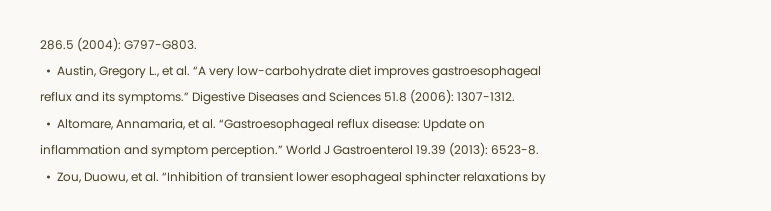286.5 (2004): G797-G803.
  •  Austin, Gregory L., et al. “A very low-carbohydrate diet improves gastroesophageal reflux and its symptoms.” Digestive Diseases and Sciences 51.8 (2006): 1307-1312.
  •  Altomare, Annamaria, et al. “Gastroesophageal reflux disease: Update on inflammation and symptom perception.” World J Gastroenterol 19.39 (2013): 6523-8.
  •  Zou, Duowu, et al. “Inhibition of transient lower esophageal sphincter relaxations by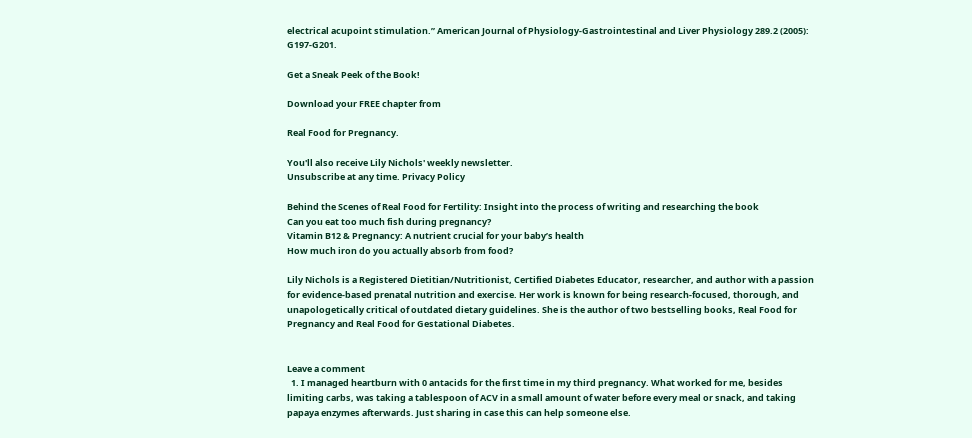electrical acupoint stimulation.” American Journal of Physiology-Gastrointestinal and Liver Physiology 289.2 (2005): G197-G201.

Get a Sneak Peek of the Book!

Download your FREE chapter from

Real Food for Pregnancy.

You'll also receive Lily Nichols' weekly newsletter.
Unsubscribe at any time. Privacy Policy

Behind the Scenes of Real Food for Fertility: Insight into the process of writing and researching the book
Can you eat too much fish during pregnancy?
Vitamin B12 & Pregnancy: A nutrient crucial for your baby’s health
How much iron do you actually absorb from food?

Lily Nichols is a Registered Dietitian/Nutritionist, Certified Diabetes Educator, researcher, and author with a passion for evidence-based prenatal nutrition and exercise. Her work is known for being research-focused, thorough, and unapologetically critical of outdated dietary guidelines. She is the author of two bestselling books, Real Food for Pregnancy and Real Food for Gestational Diabetes.


Leave a comment
  1. I managed heartburn with 0 antacids for the first time in my third pregnancy. What worked for me, besides limiting carbs, was taking a tablespoon of ACV in a small amount of water before every meal or snack, and taking papaya enzymes afterwards. Just sharing in case this can help someone else.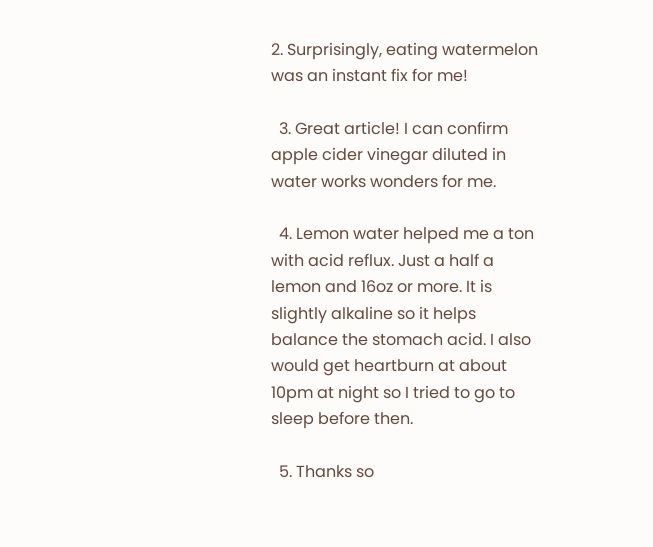2. Surprisingly, eating watermelon was an instant fix for me!

  3. Great article! I can confirm apple cider vinegar diluted in water works wonders for me.

  4. Lemon water helped me a ton with acid reflux. Just a half a lemon and 16oz or more. It is slightly alkaline so it helps balance the stomach acid. I also would get heartburn at about 10pm at night so I tried to go to sleep before then.

  5. Thanks so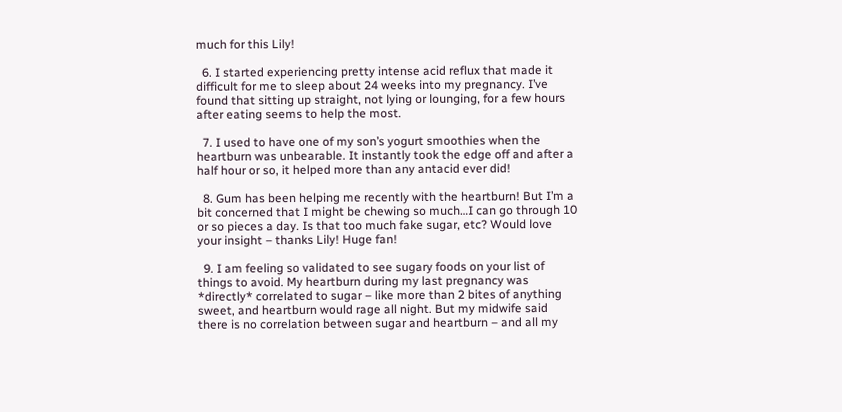much for this Lily!

  6. I started experiencing pretty intense acid reflux that made it difficult for me to sleep about 24 weeks into my pregnancy. I’ve found that sitting up straight, not lying or lounging, for a few hours after eating seems to help the most.

  7. I used to have one of my son’s yogurt smoothies when the heartburn was unbearable. It instantly took the edge off and after a half hour or so, it helped more than any antacid ever did!

  8. Gum has been helping me recently with the heartburn! But I’m a bit concerned that I might be chewing so much…I can go through 10 or so pieces a day. Is that too much fake sugar, etc? Would love your insight – thanks Lily! Huge fan!

  9. I am feeling so validated to see sugary foods on your list of things to avoid. My heartburn during my last pregnancy was *directly* correlated to sugar – like more than 2 bites of anything sweet, and heartburn would rage all night. But my midwife said there is no correlation between sugar and heartburn – and all my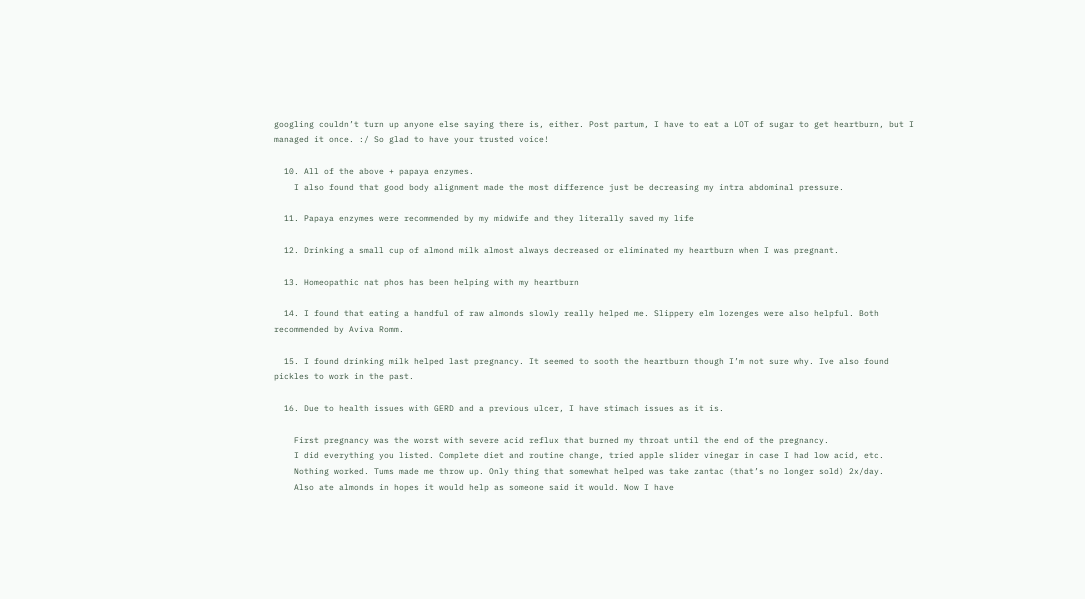googling couldn’t turn up anyone else saying there is, either. Post partum, I have to eat a LOT of sugar to get heartburn, but I managed it once. :/ So glad to have your trusted voice!

  10. All of the above + papaya enzymes.
    I also found that good body alignment made the most difference just be decreasing my intra abdominal pressure.

  11. Papaya enzymes were recommended by my midwife and they literally saved my life

  12. Drinking a small cup of almond milk almost always decreased or eliminated my heartburn when I was pregnant.

  13. Homeopathic nat phos has been helping with my heartburn

  14. I found that eating a handful of raw almonds slowly really helped me. Slippery elm lozenges were also helpful. Both recommended by Aviva Romm.

  15. I found drinking milk helped last pregnancy. It seemed to sooth the heartburn though I’m not sure why. Ive also found pickles to work in the past.

  16. Due to health issues with GERD and a previous ulcer, I have stimach issues as it is.

    First pregnancy was the worst with severe acid reflux that burned my throat until the end of the pregnancy.
    I did everything you listed. Complete diet and routine change, tried apple slider vinegar in case I had low acid, etc.
    Nothing worked. Tums made me throw up. Only thing that somewhat helped was take zantac (that’s no longer sold) 2x/day.
    Also ate almonds in hopes it would help as someone said it would. Now I have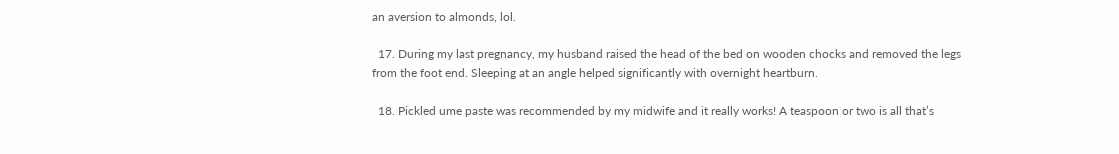an aversion to almonds, lol.

  17. During my last pregnancy, my husband raised the head of the bed on wooden chocks and removed the legs from the foot end. Sleeping at an angle helped significantly with overnight heartburn.

  18. Pickled ume paste was recommended by my midwife and it really works! A teaspoon or two is all that’s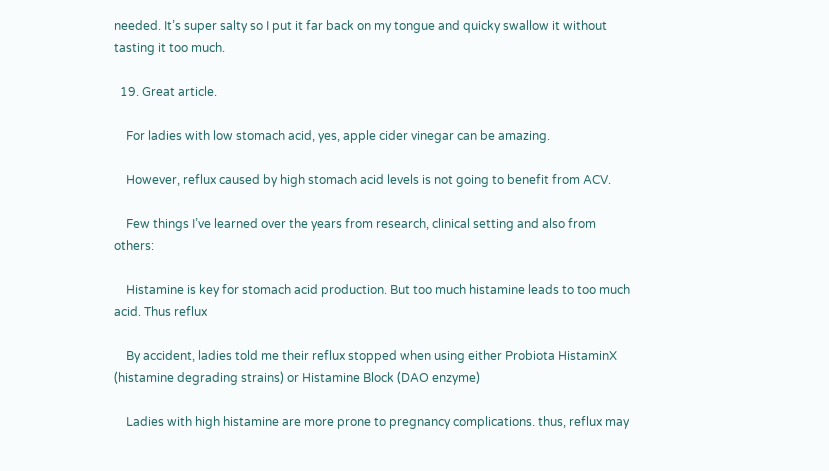needed. It’s super salty so I put it far back on my tongue and quicky swallow it without tasting it too much.

  19. Great article.

    For ladies with low stomach acid, yes, apple cider vinegar can be amazing.

    However, reflux caused by high stomach acid levels is not going to benefit from ACV.

    Few things I’ve learned over the years from research, clinical setting and also from others:

    Histamine is key for stomach acid production. But too much histamine leads to too much acid. Thus reflux

    By accident, ladies told me their reflux stopped when using either Probiota HistaminX (histamine degrading strains) or Histamine Block (DAO enzyme)

    Ladies with high histamine are more prone to pregnancy complications. thus, reflux may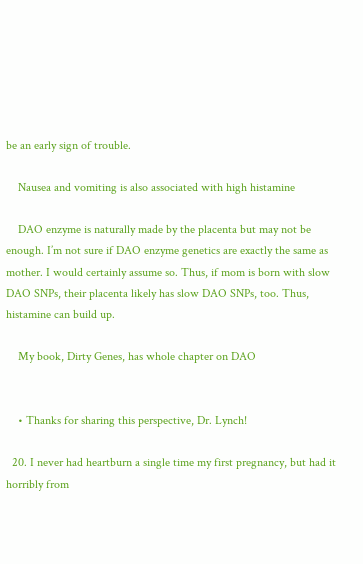be an early sign of trouble.

    Nausea and vomiting is also associated with high histamine

    DAO enzyme is naturally made by the placenta but may not be enough. I’m not sure if DAO enzyme genetics are exactly the same as mother. I would certainly assume so. Thus, if mom is born with slow DAO SNPs, their placenta likely has slow DAO SNPs, too. Thus, histamine can build up.

    My book, Dirty Genes, has whole chapter on DAO


    • Thanks for sharing this perspective, Dr. Lynch!

  20. I never had heartburn a single time my first pregnancy, but had it horribly from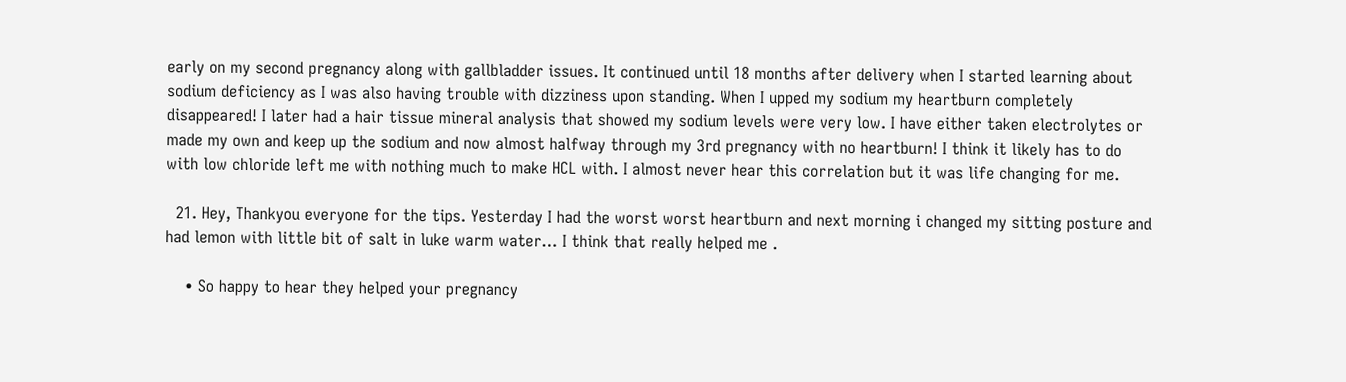early on my second pregnancy along with gallbladder issues. It continued until 18 months after delivery when I started learning about sodium deficiency as I was also having trouble with dizziness upon standing. When I upped my sodium my heartburn completely disappeared! I later had a hair tissue mineral analysis that showed my sodium levels were very low. I have either taken electrolytes or made my own and keep up the sodium and now almost halfway through my 3rd pregnancy with no heartburn! I think it likely has to do with low chloride left me with nothing much to make HCL with. I almost never hear this correlation but it was life changing for me.

  21. Hey, Thankyou everyone for the tips. Yesterday I had the worst worst heartburn and next morning i changed my sitting posture and had lemon with little bit of salt in luke warm water… I think that really helped me .

    • So happy to hear they helped your pregnancy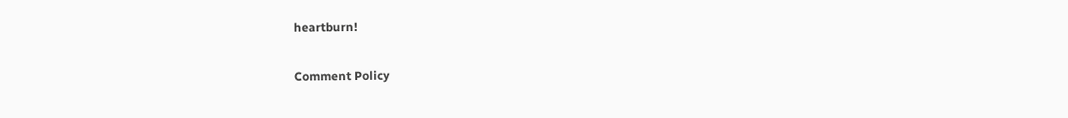heartburn!

Comment Policy